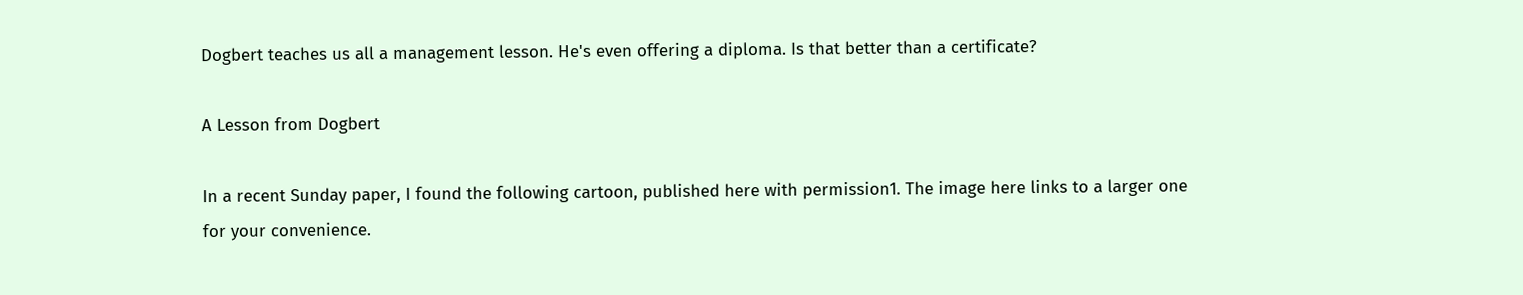Dogbert teaches us all a management lesson. He's even offering a diploma. Is that better than a certificate?

A Lesson from Dogbert

In a recent Sunday paper, I found the following cartoon, published here with permission1. The image here links to a larger one for your convenience.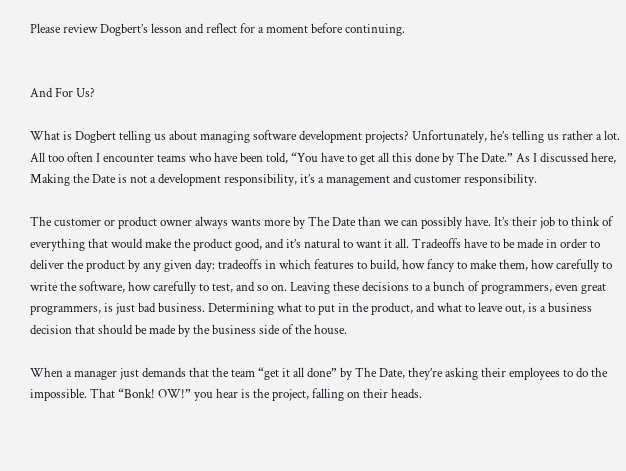Please review Dogbert’s lesson and reflect for a moment before continuing.


And For Us?

What is Dogbert telling us about managing software development projects? Unfortunately, he’s telling us rather a lot. All too often I encounter teams who have been told, “You have to get all this done by The Date.” As I discussed here, Making the Date is not a development responsibility, it’s a management and customer responsibility.

The customer or product owner always wants more by The Date than we can possibly have. It’s their job to think of everything that would make the product good, and it’s natural to want it all. Tradeoffs have to be made in order to deliver the product by any given day: tradeoffs in which features to build, how fancy to make them, how carefully to write the software, how carefully to test, and so on. Leaving these decisions to a bunch of programmers, even great programmers, is just bad business. Determining what to put in the product, and what to leave out, is a business decision that should be made by the business side of the house.

When a manager just demands that the team “get it all done” by The Date, they’re asking their employees to do the impossible. That “Bonk! OW!” you hear is the project, falling on their heads.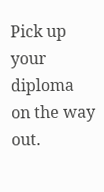Pick up your diploma on the way out.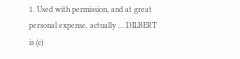1. Used with permission, and at great personal expense, actually … DILBERT is (c)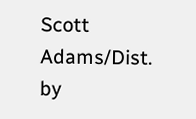Scott Adams/Dist. by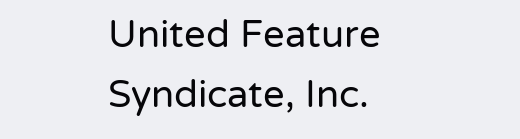United Feature Syndicate, Inc.